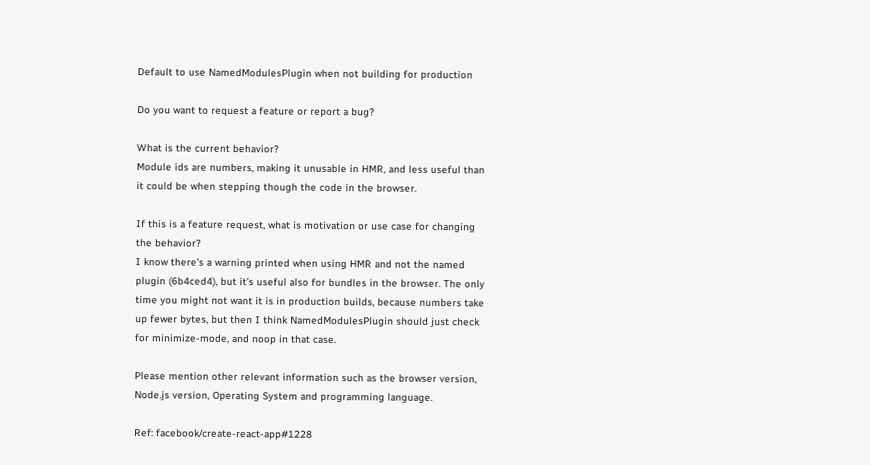Default to use NamedModulesPlugin when not building for production

Do you want to request a feature or report a bug?

What is the current behavior?
Module ids are numbers, making it unusable in HMR, and less useful than it could be when stepping though the code in the browser.

If this is a feature request, what is motivation or use case for changing the behavior?
I know there’s a warning printed when using HMR and not the named plugin (6b4ced4), but it’s useful also for bundles in the browser. The only time you might not want it is in production builds, because numbers take up fewer bytes, but then I think NamedModulesPlugin should just check for minimize-mode, and noop in that case.

Please mention other relevant information such as the browser version, Node.js version, Operating System and programming language.

Ref: facebook/create-react-app#1228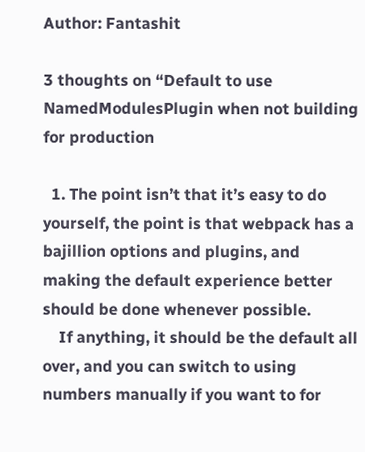Author: Fantashit

3 thoughts on “Default to use NamedModulesPlugin when not building for production

  1. The point isn’t that it’s easy to do yourself, the point is that webpack has a bajillion options and plugins, and making the default experience better should be done whenever possible.
    If anything, it should be the default all over, and you can switch to using numbers manually if you want to for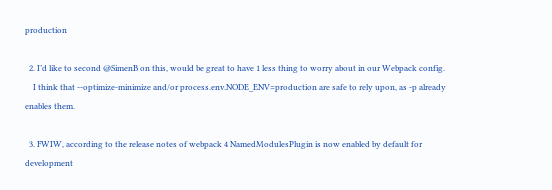production

  2. I’d like to second @SimenB on this, would be great to have 1 less thing to worry about in our Webpack config.
    I think that --optimize-minimize and/or process.env.NODE_ENV=production are safe to rely upon, as -p already enables them.

  3. FWIW, according to the release notes of webpack 4 NamedModulesPlugin is now enabled by default for development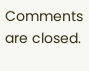Comments are closed.